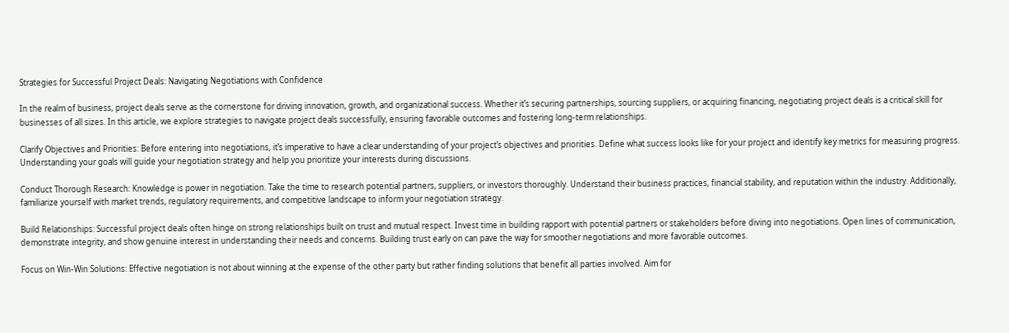Strategies for Successful Project Deals: Navigating Negotiations with Confidence

In the realm of business, project deals serve as the cornerstone for driving innovation, growth, and organizational success. Whether it’s securing partnerships, sourcing suppliers, or acquiring financing, negotiating project deals is a critical skill for businesses of all sizes. In this article, we explore strategies to navigate project deals successfully, ensuring favorable outcomes and fostering long-term relationships.

Clarify Objectives and Priorities: Before entering into negotiations, it’s imperative to have a clear understanding of your project’s objectives and priorities. Define what success looks like for your project and identify key metrics for measuring progress. Understanding your goals will guide your negotiation strategy and help you prioritize your interests during discussions.

Conduct Thorough Research: Knowledge is power in negotiation. Take the time to research potential partners, suppliers, or investors thoroughly. Understand their business practices, financial stability, and reputation within the industry. Additionally, familiarize yourself with market trends, regulatory requirements, and competitive landscape to inform your negotiation strategy.

Build Relationships: Successful project deals often hinge on strong relationships built on trust and mutual respect. Invest time in building rapport with potential partners or stakeholders before diving into negotiations. Open lines of communication, demonstrate integrity, and show genuine interest in understanding their needs and concerns. Building trust early on can pave the way for smoother negotiations and more favorable outcomes.

Focus on Win-Win Solutions: Effective negotiation is not about winning at the expense of the other party but rather finding solutions that benefit all parties involved. Aim for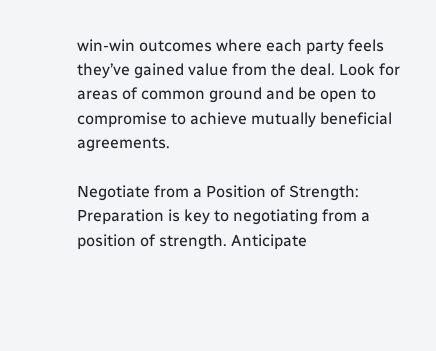win-win outcomes where each party feels they’ve gained value from the deal. Look for areas of common ground and be open to compromise to achieve mutually beneficial agreements.

Negotiate from a Position of Strength: Preparation is key to negotiating from a position of strength. Anticipate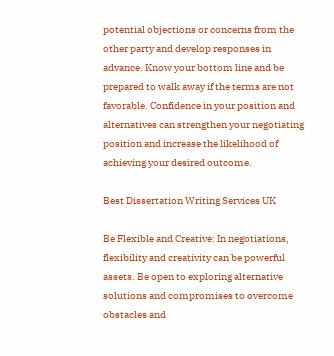potential objections or concerns from the other party and develop responses in advance. Know your bottom line and be prepared to walk away if the terms are not favorable. Confidence in your position and alternatives can strengthen your negotiating position and increase the likelihood of achieving your desired outcome.

Best Dissertation Writing Services UK

Be Flexible and Creative: In negotiations, flexibility and creativity can be powerful assets. Be open to exploring alternative solutions and compromises to overcome obstacles and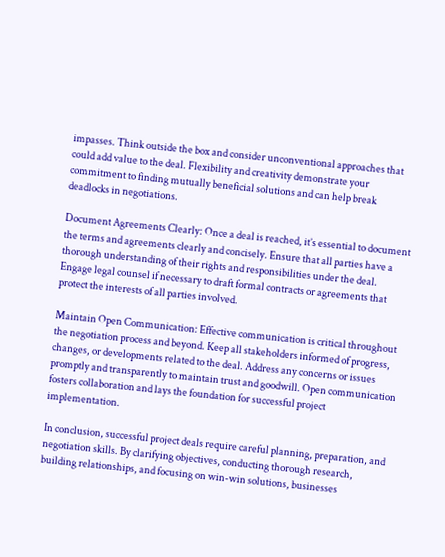impasses. Think outside the box and consider unconventional approaches that could add value to the deal. Flexibility and creativity demonstrate your commitment to finding mutually beneficial solutions and can help break deadlocks in negotiations.

Document Agreements Clearly: Once a deal is reached, it’s essential to document the terms and agreements clearly and concisely. Ensure that all parties have a thorough understanding of their rights and responsibilities under the deal. Engage legal counsel if necessary to draft formal contracts or agreements that protect the interests of all parties involved.

Maintain Open Communication: Effective communication is critical throughout the negotiation process and beyond. Keep all stakeholders informed of progress, changes, or developments related to the deal. Address any concerns or issues promptly and transparently to maintain trust and goodwill. Open communication fosters collaboration and lays the foundation for successful project implementation.

In conclusion, successful project deals require careful planning, preparation, and negotiation skills. By clarifying objectives, conducting thorough research, building relationships, and focusing on win-win solutions, businesses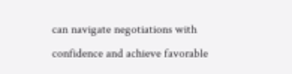can navigate negotiations with confidence and achieve favorable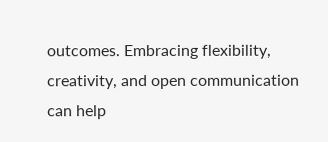outcomes. Embracing flexibility, creativity, and open communication can help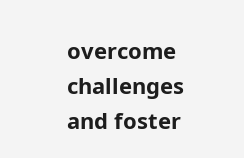overcome challenges and foster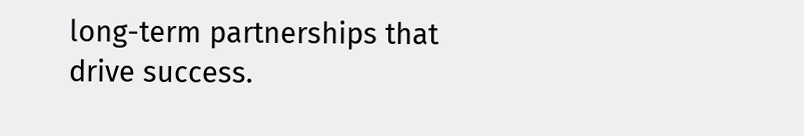long-term partnerships that drive success.